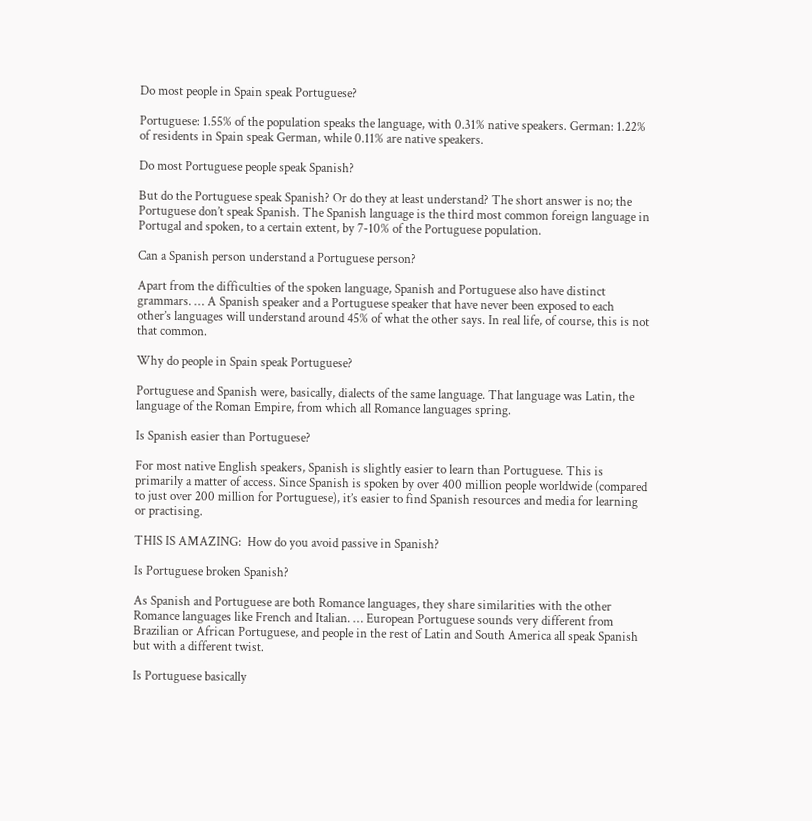Do most people in Spain speak Portuguese?

Portuguese: 1.55% of the population speaks the language, with 0.31% native speakers. German: 1.22% of residents in Spain speak German, while 0.11% are native speakers.

Do most Portuguese people speak Spanish?

But do the Portuguese speak Spanish? Or do they at least understand? The short answer is no; the Portuguese don’t speak Spanish. The Spanish language is the third most common foreign language in Portugal and spoken, to a certain extent, by 7-10% of the Portuguese population.

Can a Spanish person understand a Portuguese person?

Apart from the difficulties of the spoken language, Spanish and Portuguese also have distinct grammars. … A Spanish speaker and a Portuguese speaker that have never been exposed to each other’s languages will understand around 45% of what the other says. In real life, of course, this is not that common.

Why do people in Spain speak Portuguese?

Portuguese and Spanish were, basically, dialects of the same language. That language was Latin, the language of the Roman Empire, from which all Romance languages spring.

Is Spanish easier than Portuguese?

For most native English speakers, Spanish is slightly easier to learn than Portuguese. This is primarily a matter of access. Since Spanish is spoken by over 400 million people worldwide (compared to just over 200 million for Portuguese), it’s easier to find Spanish resources and media for learning or practising.

THIS IS AMAZING:  How do you avoid passive in Spanish?

Is Portuguese broken Spanish?

As Spanish and Portuguese are both Romance languages, they share similarities with the other Romance languages like French and Italian. … European Portuguese sounds very different from Brazilian or African Portuguese, and people in the rest of Latin and South America all speak Spanish but with a different twist.

Is Portuguese basically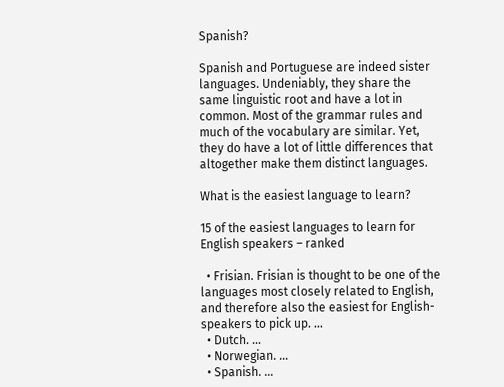Spanish?

Spanish and Portuguese are indeed sister languages. Undeniably, they share the same linguistic root and have a lot in common. Most of the grammar rules and much of the vocabulary are similar. Yet, they do have a lot of little differences that altogether make them distinct languages.

What is the easiest language to learn?

15 of the easiest languages to learn for English speakers – ranked

  • Frisian. Frisian is thought to be one of the languages most closely related to English, and therefore also the easiest for English-speakers to pick up. …
  • Dutch. …
  • Norwegian. …
  • Spanish. …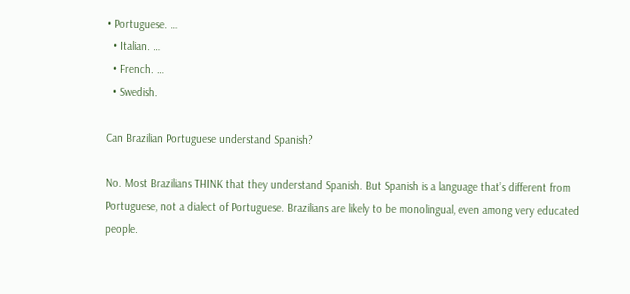• Portuguese. …
  • Italian. …
  • French. …
  • Swedish.

Can Brazilian Portuguese understand Spanish?

No. Most Brazilians THINK that they understand Spanish. But Spanish is a language that’s different from Portuguese, not a dialect of Portuguese. Brazilians are likely to be monolingual, even among very educated people.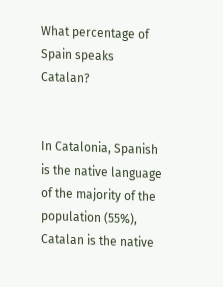What percentage of Spain speaks Catalan?


In Catalonia, Spanish is the native language of the majority of the population (55%), Catalan is the native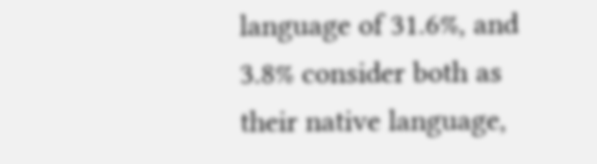language of 31.6%, and 3.8% consider both as their native language,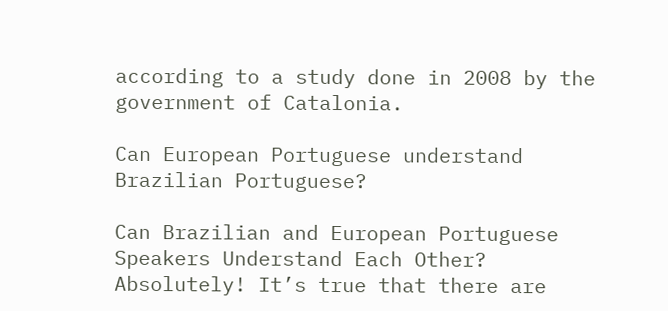according to a study done in 2008 by the government of Catalonia.

Can European Portuguese understand Brazilian Portuguese?

Can Brazilian and European Portuguese Speakers Understand Each Other? Absolutely! It’s true that there are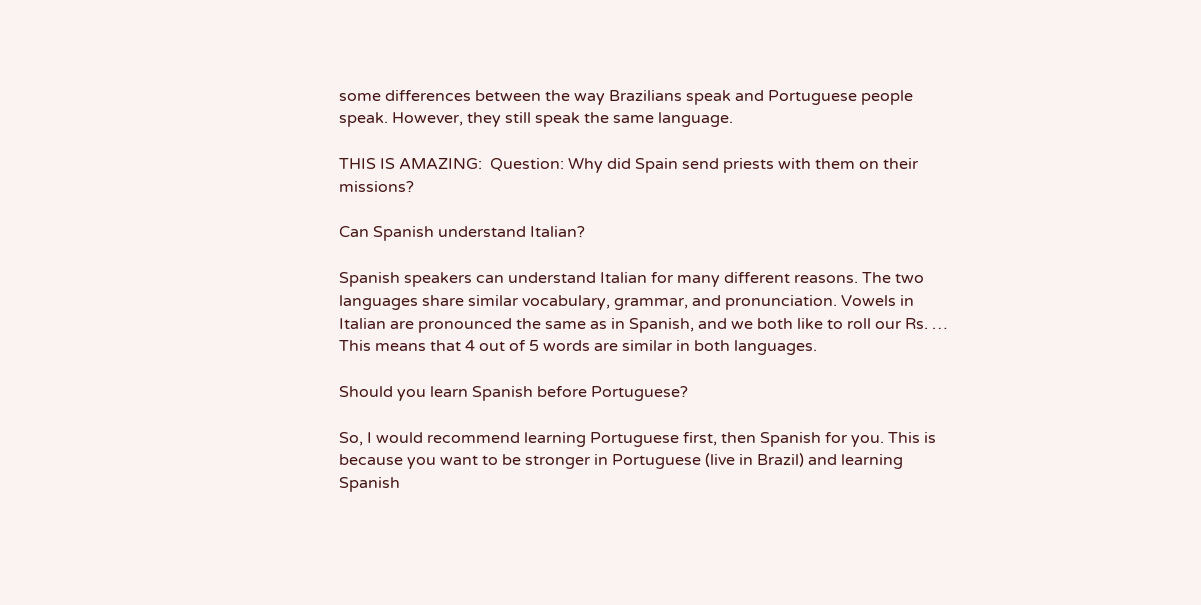some differences between the way Brazilians speak and Portuguese people speak. However, they still speak the same language.

THIS IS AMAZING:  Question: Why did Spain send priests with them on their missions?

Can Spanish understand Italian?

Spanish speakers can understand Italian for many different reasons. The two languages share similar vocabulary, grammar, and pronunciation. Vowels in Italian are pronounced the same as in Spanish, and we both like to roll our Rs. … This means that 4 out of 5 words are similar in both languages.

Should you learn Spanish before Portuguese?

So, I would recommend learning Portuguese first, then Spanish for you. This is because you want to be stronger in Portuguese (live in Brazil) and learning Spanish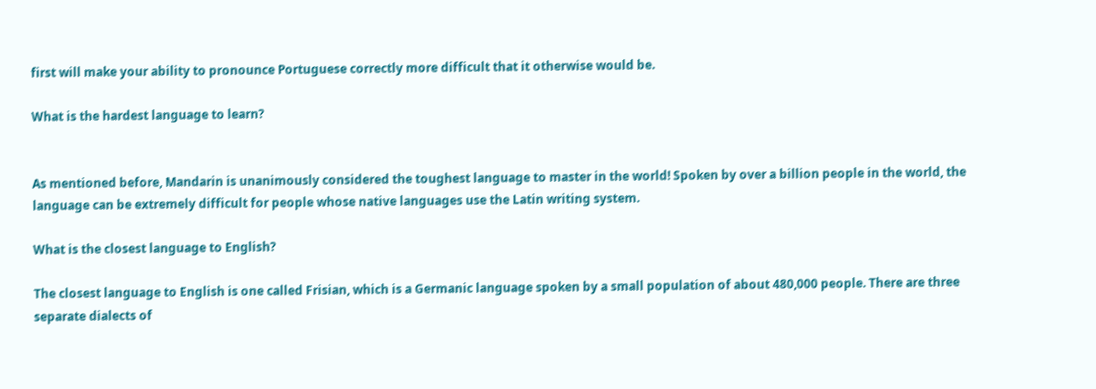first will make your ability to pronounce Portuguese correctly more difficult that it otherwise would be.

What is the hardest language to learn?


As mentioned before, Mandarin is unanimously considered the toughest language to master in the world! Spoken by over a billion people in the world, the language can be extremely difficult for people whose native languages use the Latin writing system.

What is the closest language to English?

The closest language to English is one called Frisian, which is a Germanic language spoken by a small population of about 480,000 people. There are three separate dialects of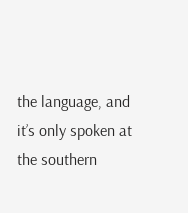the language, and it’s only spoken at the southern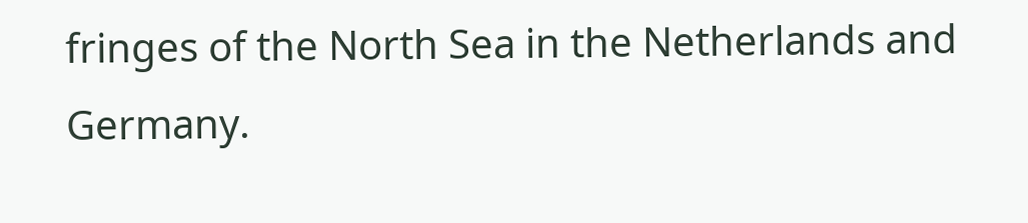fringes of the North Sea in the Netherlands and Germany.